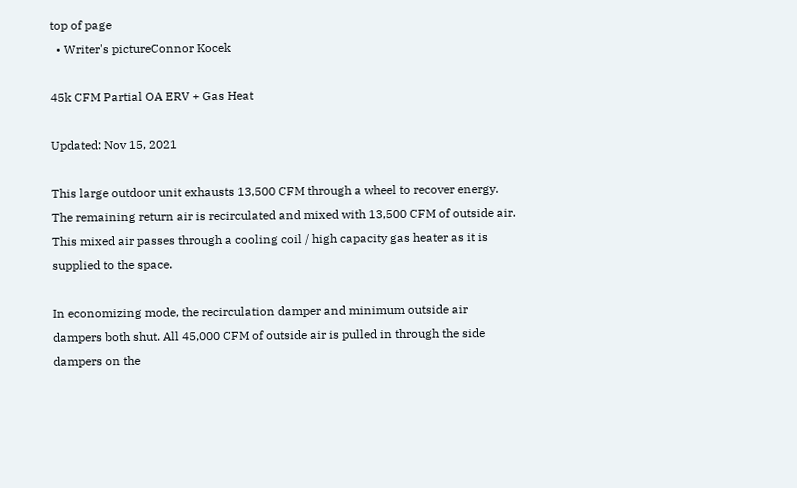top of page
  • Writer's pictureConnor Kocek

45k CFM Partial OA ERV + Gas Heat

Updated: Nov 15, 2021

This large outdoor unit exhausts 13,500 CFM through a wheel to recover energy. The remaining return air is recirculated and mixed with 13,500 CFM of outside air. This mixed air passes through a cooling coil / high capacity gas heater as it is supplied to the space.

In economizing mode, the recirculation damper and minimum outside air dampers both shut. All 45,000 CFM of outside air is pulled in through the side dampers on the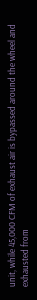unit, while 45,000 CFM of exhaust air is bypassed around the wheel and exhausted from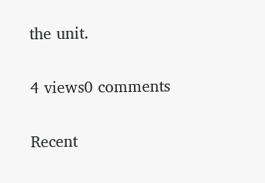the unit.

4 views0 comments

Recent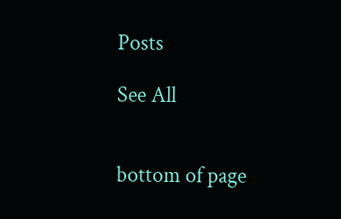Posts

See All


bottom of page